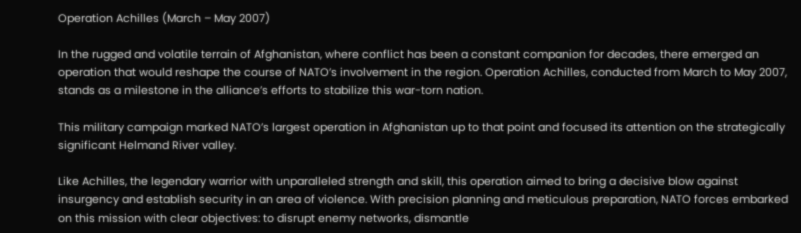Operation Achilles (March – May 2007)

In the rugged and volatile terrain of Afghanistan, where conflict has been a constant companion for decades, there emerged an operation that would reshape the course of NATO’s involvement in the region. Operation Achilles, conducted from March to May 2007, stands as a milestone in the alliance’s efforts to stabilize this war-torn nation.

This military campaign marked NATO’s largest operation in Afghanistan up to that point and focused its attention on the strategically significant Helmand River valley.

Like Achilles, the legendary warrior with unparalleled strength and skill, this operation aimed to bring a decisive blow against insurgency and establish security in an area of violence. With precision planning and meticulous preparation, NATO forces embarked on this mission with clear objectives: to disrupt enemy networks, dismantle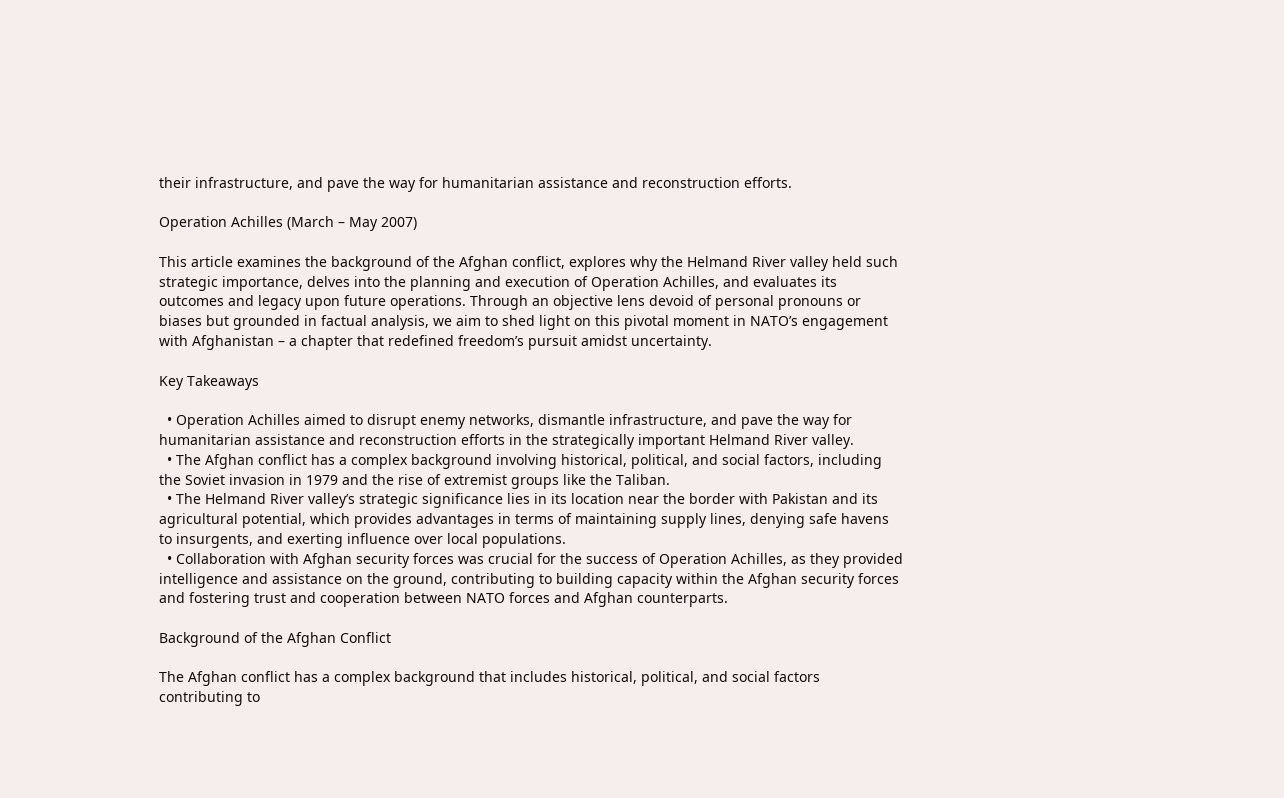their infrastructure, and pave the way for humanitarian assistance and reconstruction efforts.

Operation Achilles (March – May 2007)

This article examines the background of the Afghan conflict, explores why the Helmand River valley held such strategic importance, delves into the planning and execution of Operation Achilles, and evaluates its outcomes and legacy upon future operations. Through an objective lens devoid of personal pronouns or biases but grounded in factual analysis, we aim to shed light on this pivotal moment in NATO’s engagement with Afghanistan – a chapter that redefined freedom’s pursuit amidst uncertainty.

Key Takeaways

  • Operation Achilles aimed to disrupt enemy networks, dismantle infrastructure, and pave the way for humanitarian assistance and reconstruction efforts in the strategically important Helmand River valley.
  • The Afghan conflict has a complex background involving historical, political, and social factors, including the Soviet invasion in 1979 and the rise of extremist groups like the Taliban.
  • The Helmand River valley’s strategic significance lies in its location near the border with Pakistan and its agricultural potential, which provides advantages in terms of maintaining supply lines, denying safe havens to insurgents, and exerting influence over local populations.
  • Collaboration with Afghan security forces was crucial for the success of Operation Achilles, as they provided intelligence and assistance on the ground, contributing to building capacity within the Afghan security forces and fostering trust and cooperation between NATO forces and Afghan counterparts.

Background of the Afghan Conflict

The Afghan conflict has a complex background that includes historical, political, and social factors contributing to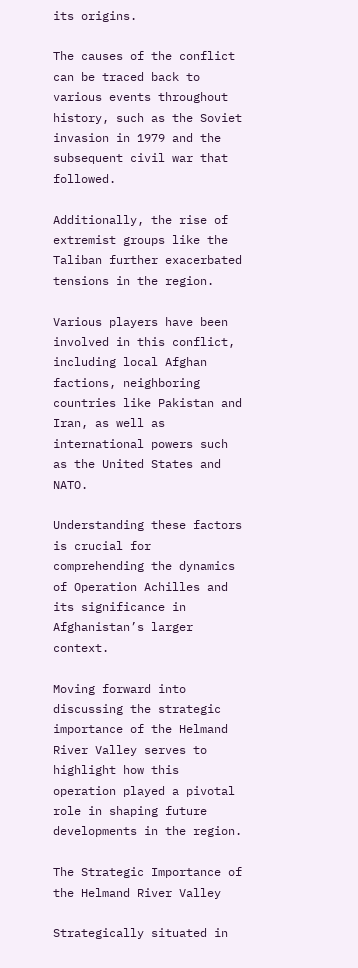its origins.

The causes of the conflict can be traced back to various events throughout history, such as the Soviet invasion in 1979 and the subsequent civil war that followed.

Additionally, the rise of extremist groups like the Taliban further exacerbated tensions in the region.

Various players have been involved in this conflict, including local Afghan factions, neighboring countries like Pakistan and Iran, as well as international powers such as the United States and NATO.

Understanding these factors is crucial for comprehending the dynamics of Operation Achilles and its significance in Afghanistan’s larger context.

Moving forward into discussing the strategic importance of the Helmand River Valley serves to highlight how this operation played a pivotal role in shaping future developments in the region.

The Strategic Importance of the Helmand River Valley

Strategically situated in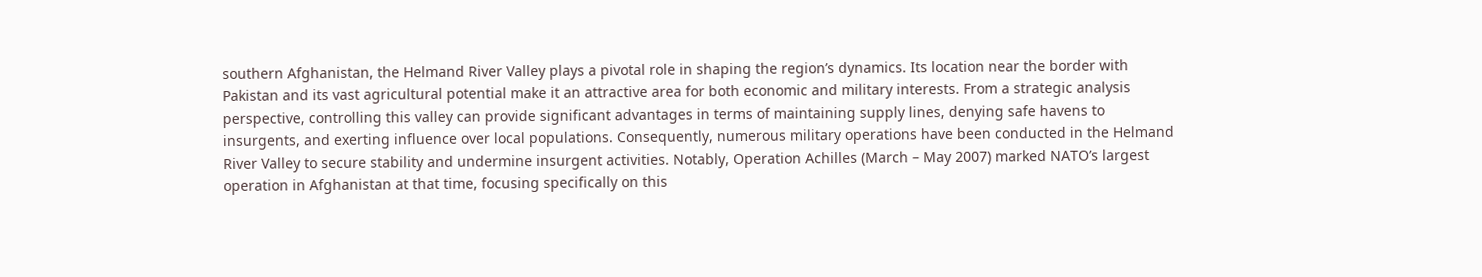southern Afghanistan, the Helmand River Valley plays a pivotal role in shaping the region’s dynamics. Its location near the border with Pakistan and its vast agricultural potential make it an attractive area for both economic and military interests. From a strategic analysis perspective, controlling this valley can provide significant advantages in terms of maintaining supply lines, denying safe havens to insurgents, and exerting influence over local populations. Consequently, numerous military operations have been conducted in the Helmand River Valley to secure stability and undermine insurgent activities. Notably, Operation Achilles (March – May 2007) marked NATO’s largest operation in Afghanistan at that time, focusing specifically on this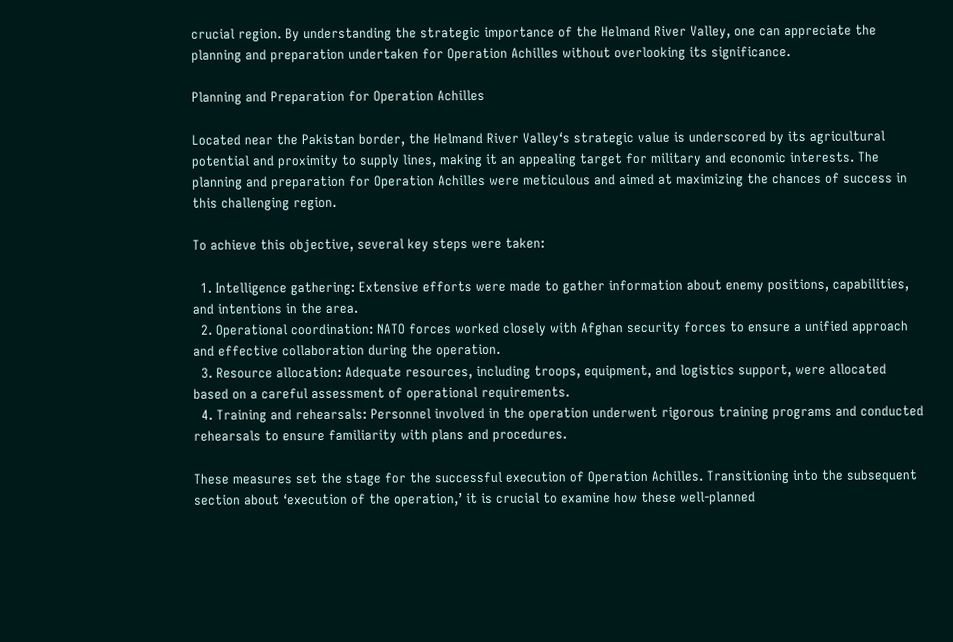crucial region. By understanding the strategic importance of the Helmand River Valley, one can appreciate the planning and preparation undertaken for Operation Achilles without overlooking its significance.

Planning and Preparation for Operation Achilles

Located near the Pakistan border, the Helmand River Valley‘s strategic value is underscored by its agricultural potential and proximity to supply lines, making it an appealing target for military and economic interests. The planning and preparation for Operation Achilles were meticulous and aimed at maximizing the chances of success in this challenging region.

To achieve this objective, several key steps were taken:

  1. Intelligence gathering: Extensive efforts were made to gather information about enemy positions, capabilities, and intentions in the area.
  2. Operational coordination: NATO forces worked closely with Afghan security forces to ensure a unified approach and effective collaboration during the operation.
  3. Resource allocation: Adequate resources, including troops, equipment, and logistics support, were allocated based on a careful assessment of operational requirements.
  4. Training and rehearsals: Personnel involved in the operation underwent rigorous training programs and conducted rehearsals to ensure familiarity with plans and procedures.

These measures set the stage for the successful execution of Operation Achilles. Transitioning into the subsequent section about ‘execution of the operation,’ it is crucial to examine how these well-planned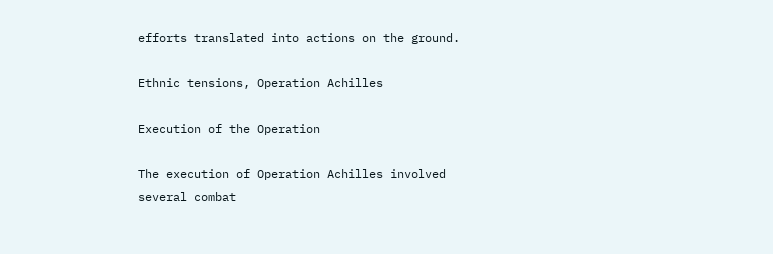efforts translated into actions on the ground.

Ethnic tensions, Operation Achilles

Execution of the Operation

The execution of Operation Achilles involved several combat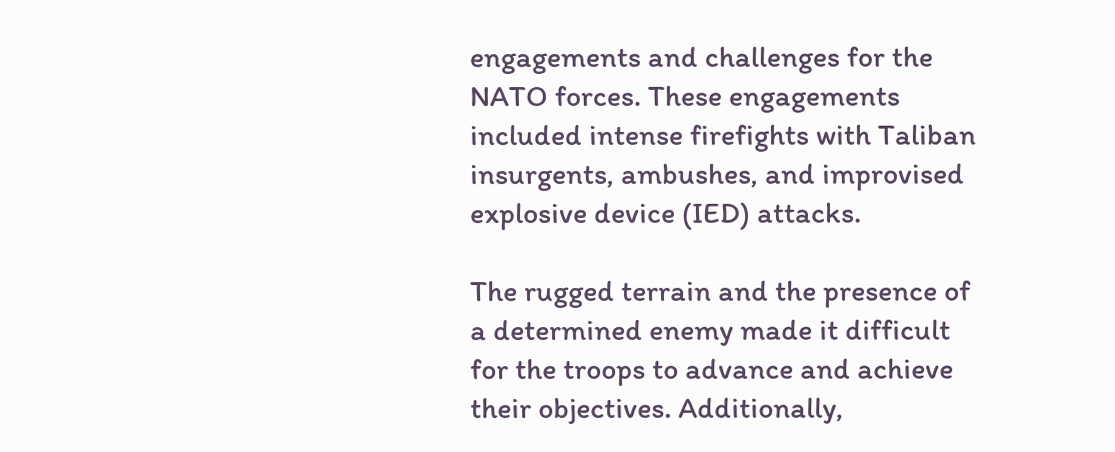engagements and challenges for the NATO forces. These engagements included intense firefights with Taliban insurgents, ambushes, and improvised explosive device (IED) attacks.

The rugged terrain and the presence of a determined enemy made it difficult for the troops to advance and achieve their objectives. Additionally,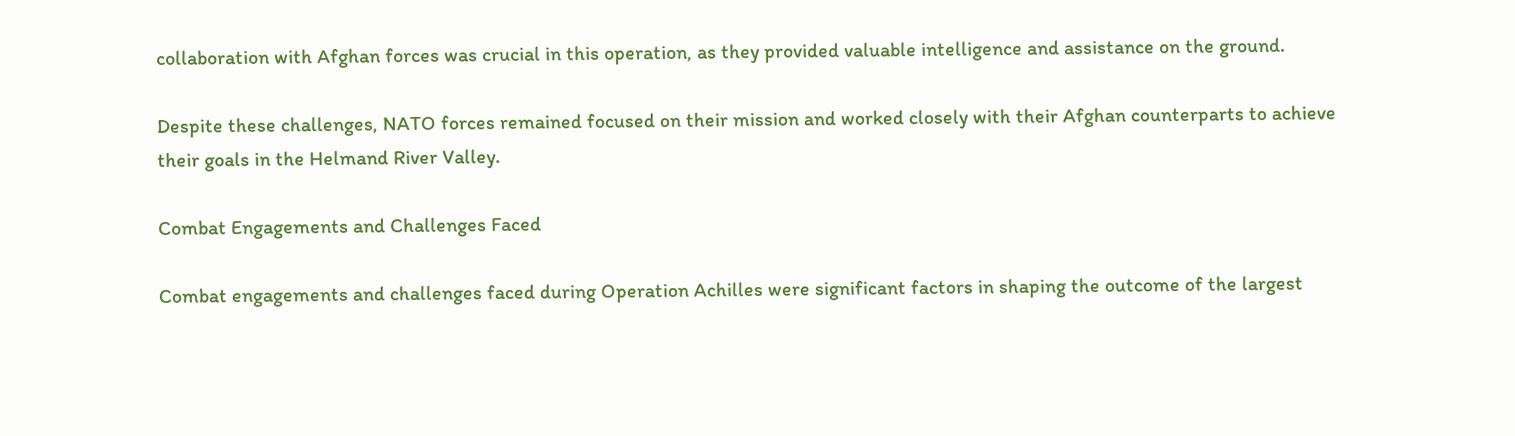collaboration with Afghan forces was crucial in this operation, as they provided valuable intelligence and assistance on the ground.

Despite these challenges, NATO forces remained focused on their mission and worked closely with their Afghan counterparts to achieve their goals in the Helmand River Valley.

Combat Engagements and Challenges Faced

Combat engagements and challenges faced during Operation Achilles were significant factors in shaping the outcome of the largest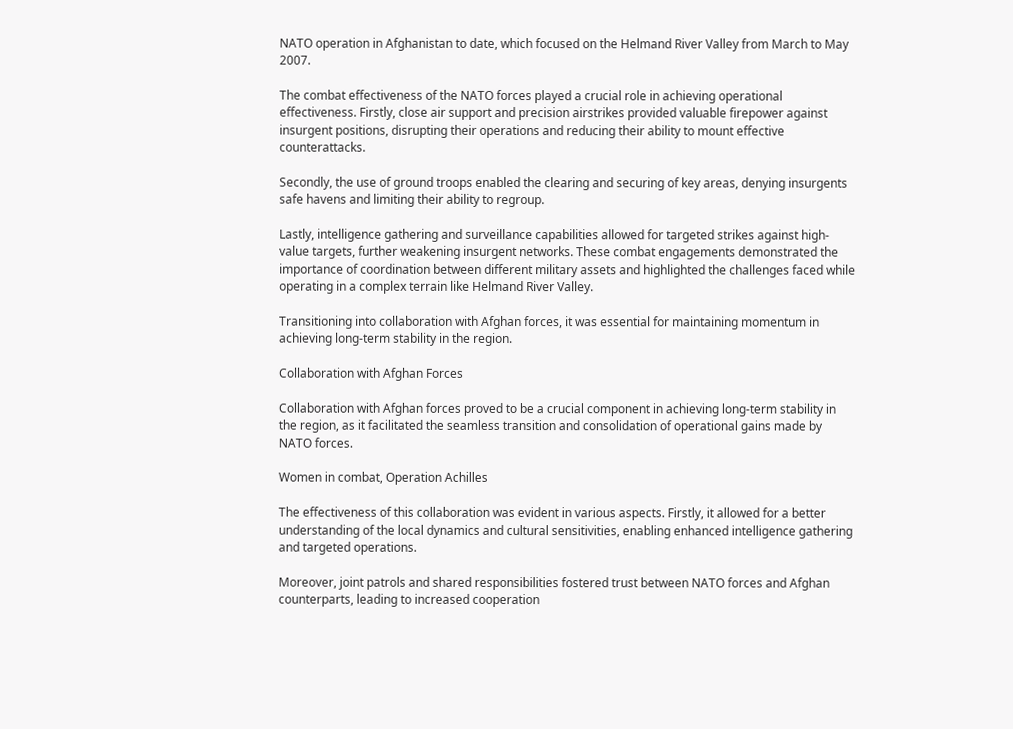NATO operation in Afghanistan to date, which focused on the Helmand River Valley from March to May 2007.

The combat effectiveness of the NATO forces played a crucial role in achieving operational effectiveness. Firstly, close air support and precision airstrikes provided valuable firepower against insurgent positions, disrupting their operations and reducing their ability to mount effective counterattacks.

Secondly, the use of ground troops enabled the clearing and securing of key areas, denying insurgents safe havens and limiting their ability to regroup.

Lastly, intelligence gathering and surveillance capabilities allowed for targeted strikes against high-value targets, further weakening insurgent networks. These combat engagements demonstrated the importance of coordination between different military assets and highlighted the challenges faced while operating in a complex terrain like Helmand River Valley.

Transitioning into collaboration with Afghan forces, it was essential for maintaining momentum in achieving long-term stability in the region.

Collaboration with Afghan Forces

Collaboration with Afghan forces proved to be a crucial component in achieving long-term stability in the region, as it facilitated the seamless transition and consolidation of operational gains made by NATO forces.

Women in combat, Operation Achilles

The effectiveness of this collaboration was evident in various aspects. Firstly, it allowed for a better understanding of the local dynamics and cultural sensitivities, enabling enhanced intelligence gathering and targeted operations.

Moreover, joint patrols and shared responsibilities fostered trust between NATO forces and Afghan counterparts, leading to increased cooperation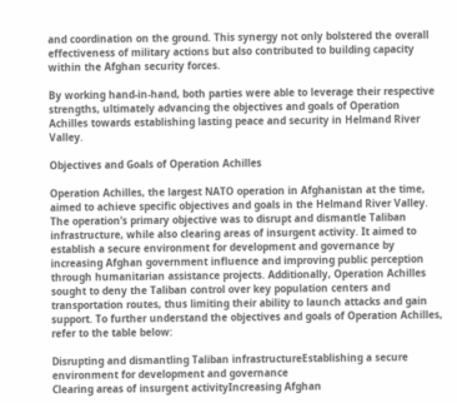and coordination on the ground. This synergy not only bolstered the overall effectiveness of military actions but also contributed to building capacity within the Afghan security forces.

By working hand-in-hand, both parties were able to leverage their respective strengths, ultimately advancing the objectives and goals of Operation Achilles towards establishing lasting peace and security in Helmand River Valley.

Objectives and Goals of Operation Achilles

Operation Achilles, the largest NATO operation in Afghanistan at the time, aimed to achieve specific objectives and goals in the Helmand River Valley. The operation’s primary objective was to disrupt and dismantle Taliban infrastructure, while also clearing areas of insurgent activity. It aimed to establish a secure environment for development and governance by increasing Afghan government influence and improving public perception through humanitarian assistance projects. Additionally, Operation Achilles sought to deny the Taliban control over key population centers and transportation routes, thus limiting their ability to launch attacks and gain support. To further understand the objectives and goals of Operation Achilles, refer to the table below:

Disrupting and dismantling Taliban infrastructureEstablishing a secure environment for development and governance
Clearing areas of insurgent activityIncreasing Afghan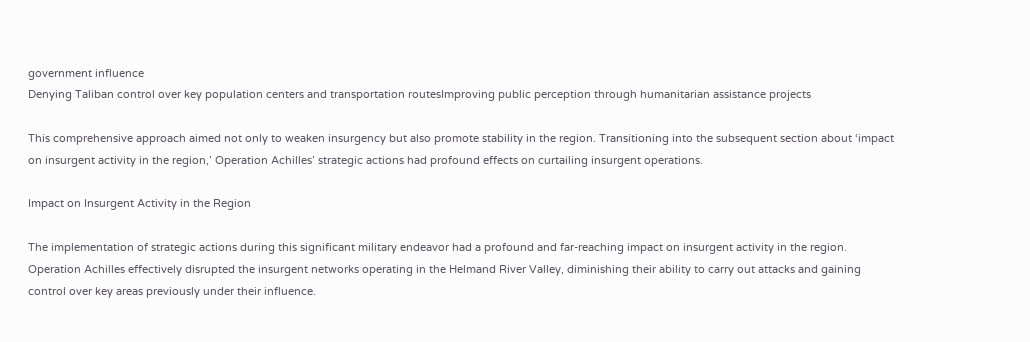government influence
Denying Taliban control over key population centers and transportation routesImproving public perception through humanitarian assistance projects

This comprehensive approach aimed not only to weaken insurgency but also promote stability in the region. Transitioning into the subsequent section about ‘impact on insurgent activity in the region,’ Operation Achilles’ strategic actions had profound effects on curtailing insurgent operations.

Impact on Insurgent Activity in the Region

The implementation of strategic actions during this significant military endeavor had a profound and far-reaching impact on insurgent activity in the region. Operation Achilles effectively disrupted the insurgent networks operating in the Helmand River Valley, diminishing their ability to carry out attacks and gaining control over key areas previously under their influence.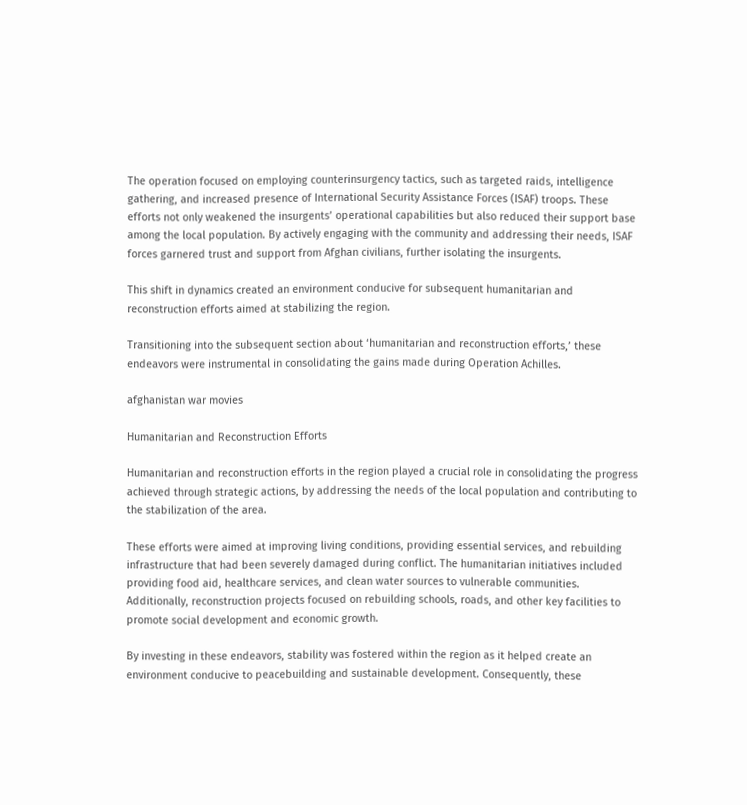The operation focused on employing counterinsurgency tactics, such as targeted raids, intelligence gathering, and increased presence of International Security Assistance Forces (ISAF) troops. These efforts not only weakened the insurgents’ operational capabilities but also reduced their support base among the local population. By actively engaging with the community and addressing their needs, ISAF forces garnered trust and support from Afghan civilians, further isolating the insurgents.

This shift in dynamics created an environment conducive for subsequent humanitarian and reconstruction efforts aimed at stabilizing the region.

Transitioning into the subsequent section about ‘humanitarian and reconstruction efforts,’ these endeavors were instrumental in consolidating the gains made during Operation Achilles.

afghanistan war movies

Humanitarian and Reconstruction Efforts

Humanitarian and reconstruction efforts in the region played a crucial role in consolidating the progress achieved through strategic actions, by addressing the needs of the local population and contributing to the stabilization of the area.

These efforts were aimed at improving living conditions, providing essential services, and rebuilding infrastructure that had been severely damaged during conflict. The humanitarian initiatives included providing food aid, healthcare services, and clean water sources to vulnerable communities. Additionally, reconstruction projects focused on rebuilding schools, roads, and other key facilities to promote social development and economic growth.

By investing in these endeavors, stability was fostered within the region as it helped create an environment conducive to peacebuilding and sustainable development. Consequently, these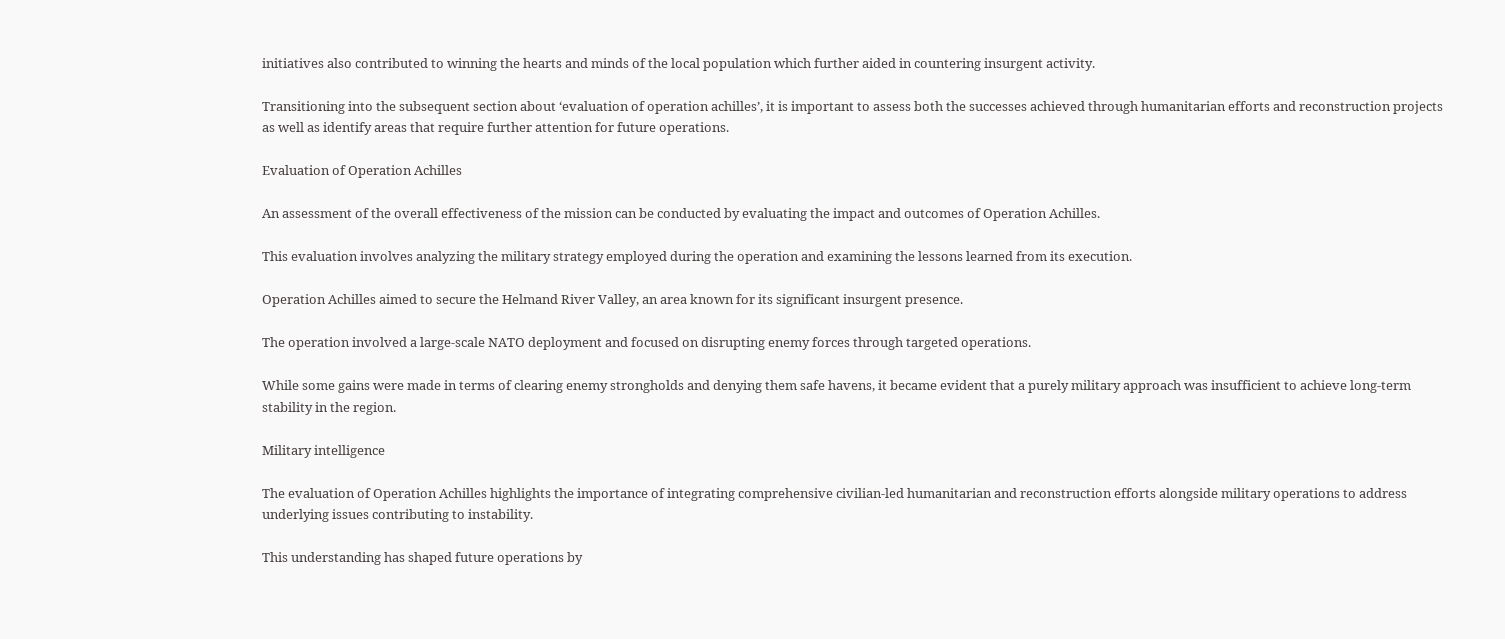initiatives also contributed to winning the hearts and minds of the local population which further aided in countering insurgent activity.

Transitioning into the subsequent section about ‘evaluation of operation achilles’, it is important to assess both the successes achieved through humanitarian efforts and reconstruction projects as well as identify areas that require further attention for future operations.

Evaluation of Operation Achilles

An assessment of the overall effectiveness of the mission can be conducted by evaluating the impact and outcomes of Operation Achilles.

This evaluation involves analyzing the military strategy employed during the operation and examining the lessons learned from its execution.

Operation Achilles aimed to secure the Helmand River Valley, an area known for its significant insurgent presence.

The operation involved a large-scale NATO deployment and focused on disrupting enemy forces through targeted operations.

While some gains were made in terms of clearing enemy strongholds and denying them safe havens, it became evident that a purely military approach was insufficient to achieve long-term stability in the region.

Military intelligence

The evaluation of Operation Achilles highlights the importance of integrating comprehensive civilian-led humanitarian and reconstruction efforts alongside military operations to address underlying issues contributing to instability.

This understanding has shaped future operations by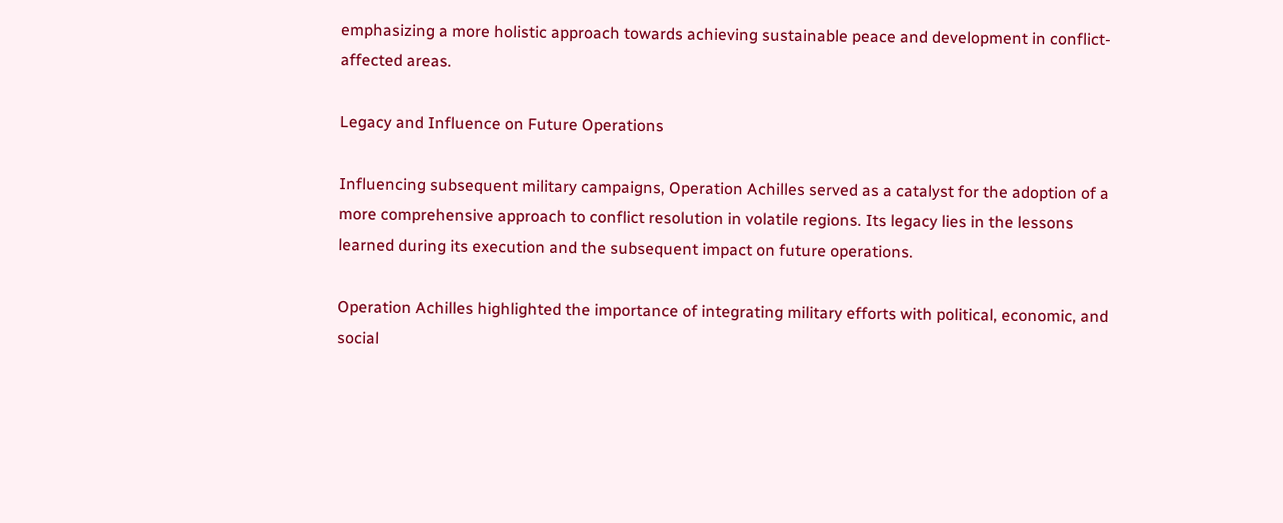emphasizing a more holistic approach towards achieving sustainable peace and development in conflict-affected areas.

Legacy and Influence on Future Operations

Influencing subsequent military campaigns, Operation Achilles served as a catalyst for the adoption of a more comprehensive approach to conflict resolution in volatile regions. Its legacy lies in the lessons learned during its execution and the subsequent impact on future operations.

Operation Achilles highlighted the importance of integrating military efforts with political, economic, and social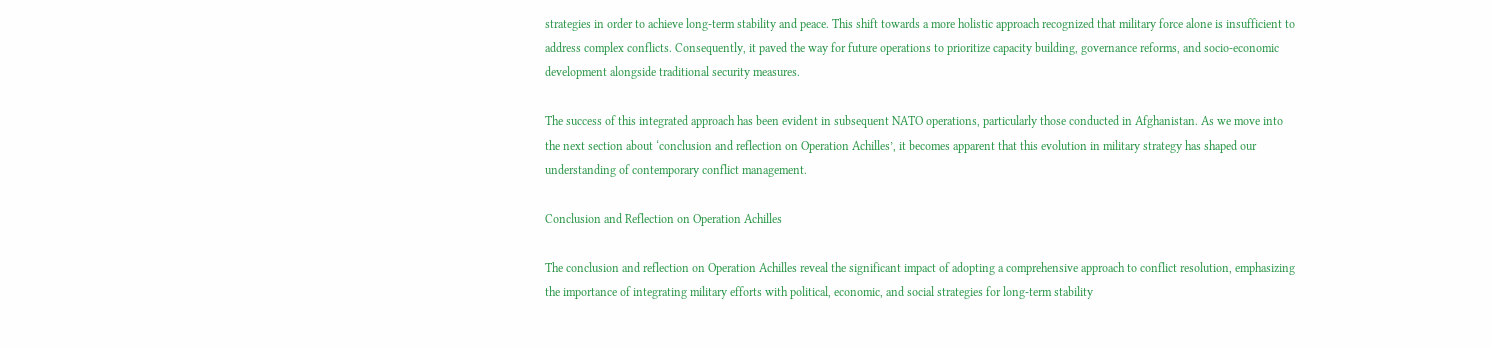strategies in order to achieve long-term stability and peace. This shift towards a more holistic approach recognized that military force alone is insufficient to address complex conflicts. Consequently, it paved the way for future operations to prioritize capacity building, governance reforms, and socio-economic development alongside traditional security measures.

The success of this integrated approach has been evident in subsequent NATO operations, particularly those conducted in Afghanistan. As we move into the next section about ‘conclusion and reflection on Operation Achilles’, it becomes apparent that this evolution in military strategy has shaped our understanding of contemporary conflict management.

Conclusion and Reflection on Operation Achilles

The conclusion and reflection on Operation Achilles reveal the significant impact of adopting a comprehensive approach to conflict resolution, emphasizing the importance of integrating military efforts with political, economic, and social strategies for long-term stability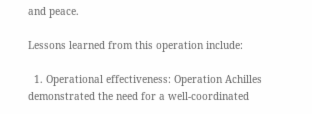and peace.

Lessons learned from this operation include:

  1. Operational effectiveness: Operation Achilles demonstrated the need for a well-coordinated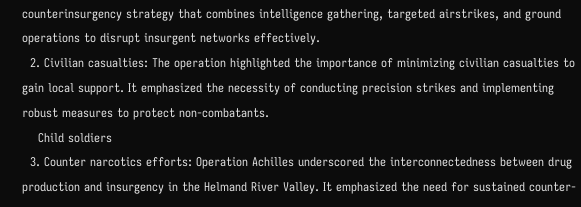counterinsurgency strategy that combines intelligence gathering, targeted airstrikes, and ground operations to disrupt insurgent networks effectively.
  2. Civilian casualties: The operation highlighted the importance of minimizing civilian casualties to gain local support. It emphasized the necessity of conducting precision strikes and implementing robust measures to protect non-combatants.
    Child soldiers
  3. Counter narcotics efforts: Operation Achilles underscored the interconnectedness between drug production and insurgency in the Helmand River Valley. It emphasized the need for sustained counter-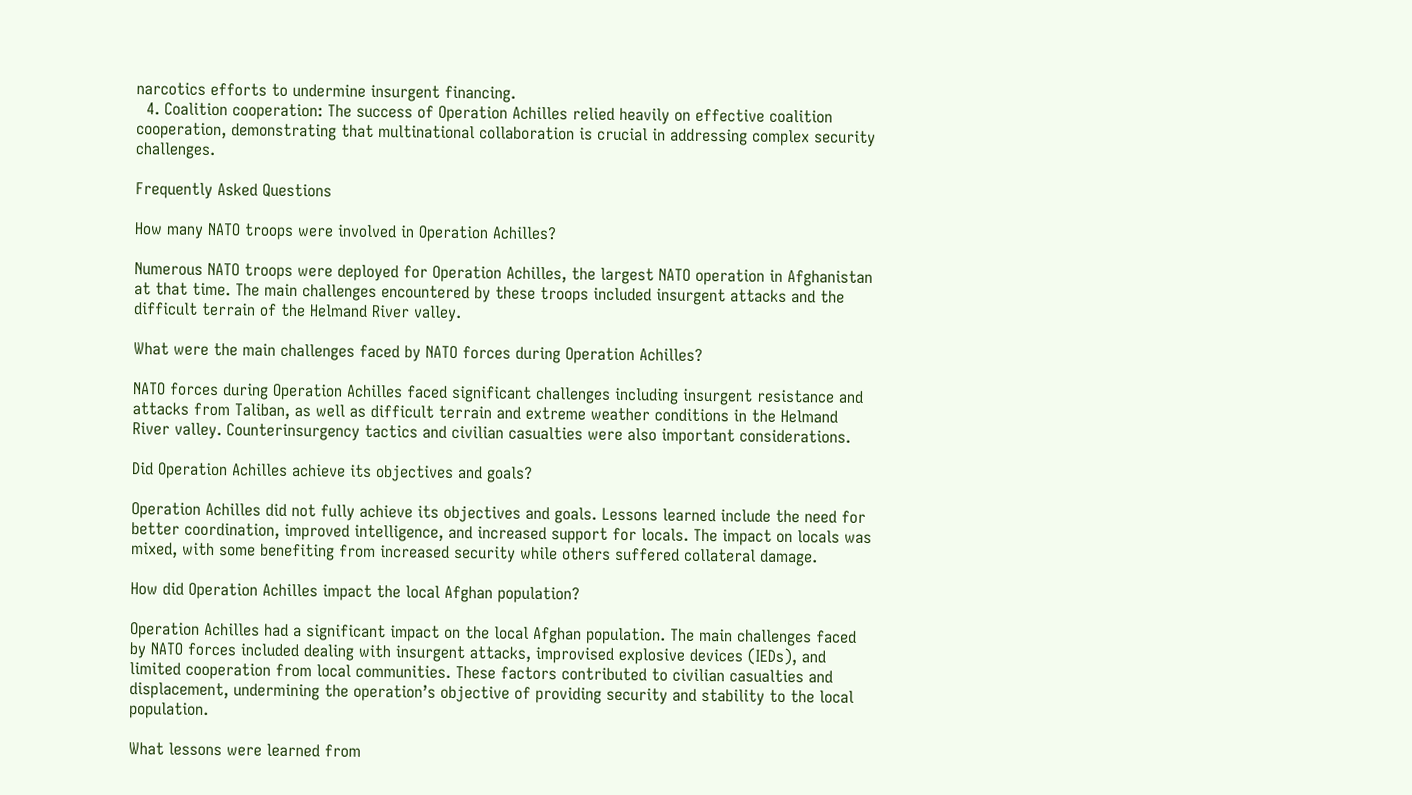narcotics efforts to undermine insurgent financing.
  4. Coalition cooperation: The success of Operation Achilles relied heavily on effective coalition cooperation, demonstrating that multinational collaboration is crucial in addressing complex security challenges.

Frequently Asked Questions

How many NATO troops were involved in Operation Achilles?

Numerous NATO troops were deployed for Operation Achilles, the largest NATO operation in Afghanistan at that time. The main challenges encountered by these troops included insurgent attacks and the difficult terrain of the Helmand River valley.

What were the main challenges faced by NATO forces during Operation Achilles?

NATO forces during Operation Achilles faced significant challenges including insurgent resistance and attacks from Taliban, as well as difficult terrain and extreme weather conditions in the Helmand River valley. Counterinsurgency tactics and civilian casualties were also important considerations.

Did Operation Achilles achieve its objectives and goals?

Operation Achilles did not fully achieve its objectives and goals. Lessons learned include the need for better coordination, improved intelligence, and increased support for locals. The impact on locals was mixed, with some benefiting from increased security while others suffered collateral damage.

How did Operation Achilles impact the local Afghan population?

Operation Achilles had a significant impact on the local Afghan population. The main challenges faced by NATO forces included dealing with insurgent attacks, improvised explosive devices (IEDs), and limited cooperation from local communities. These factors contributed to civilian casualties and displacement, undermining the operation’s objective of providing security and stability to the local population.

What lessons were learned from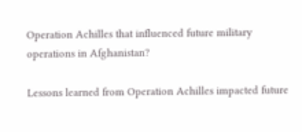Operation Achilles that influenced future military operations in Afghanistan?

Lessons learned from Operation Achilles impacted future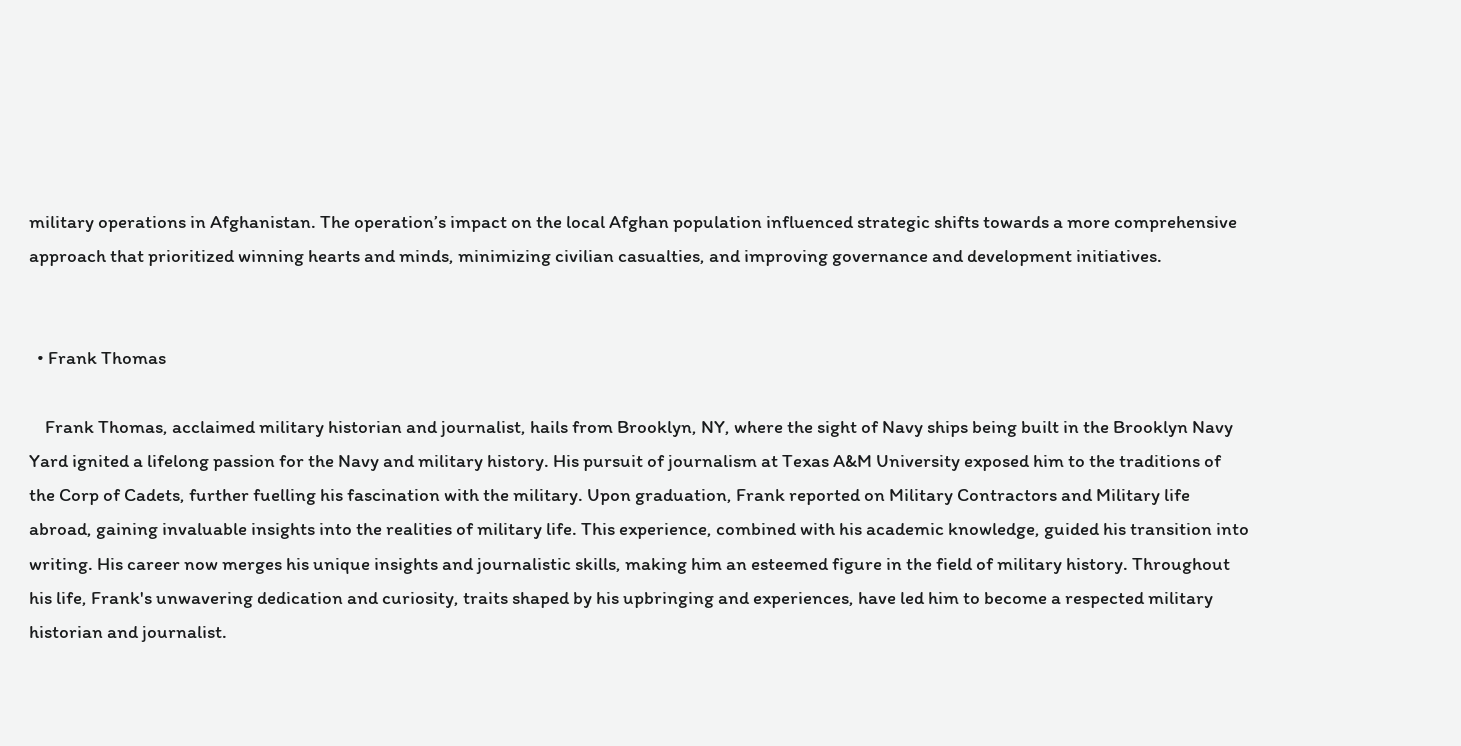military operations in Afghanistan. The operation’s impact on the local Afghan population influenced strategic shifts towards a more comprehensive approach that prioritized winning hearts and minds, minimizing civilian casualties, and improving governance and development initiatives.


  • Frank Thomas

    Frank Thomas, acclaimed military historian and journalist, hails from Brooklyn, NY, where the sight of Navy ships being built in the Brooklyn Navy Yard ignited a lifelong passion for the Navy and military history. His pursuit of journalism at Texas A&M University exposed him to the traditions of the Corp of Cadets, further fuelling his fascination with the military. Upon graduation, Frank reported on Military Contractors and Military life abroad, gaining invaluable insights into the realities of military life. This experience, combined with his academic knowledge, guided his transition into writing. His career now merges his unique insights and journalistic skills, making him an esteemed figure in the field of military history. Throughout his life, Frank's unwavering dedication and curiosity, traits shaped by his upbringing and experiences, have led him to become a respected military historian and journalist.